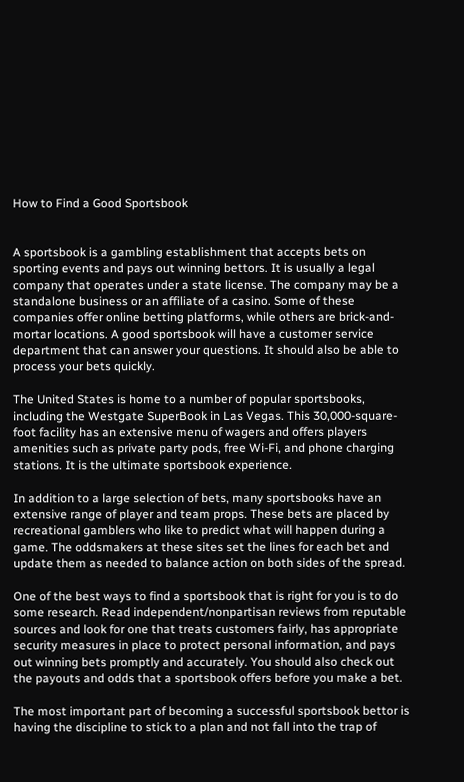How to Find a Good Sportsbook


A sportsbook is a gambling establishment that accepts bets on sporting events and pays out winning bettors. It is usually a legal company that operates under a state license. The company may be a standalone business or an affiliate of a casino. Some of these companies offer online betting platforms, while others are brick-and-mortar locations. A good sportsbook will have a customer service department that can answer your questions. It should also be able to process your bets quickly.

The United States is home to a number of popular sportsbooks, including the Westgate SuperBook in Las Vegas. This 30,000-square-foot facility has an extensive menu of wagers and offers players amenities such as private party pods, free Wi-Fi, and phone charging stations. It is the ultimate sportsbook experience.

In addition to a large selection of bets, many sportsbooks have an extensive range of player and team props. These bets are placed by recreational gamblers who like to predict what will happen during a game. The oddsmakers at these sites set the lines for each bet and update them as needed to balance action on both sides of the spread.

One of the best ways to find a sportsbook that is right for you is to do some research. Read independent/nonpartisan reviews from reputable sources and look for one that treats customers fairly, has appropriate security measures in place to protect personal information, and pays out winning bets promptly and accurately. You should also check out the payouts and odds that a sportsbook offers before you make a bet.

The most important part of becoming a successful sportsbook bettor is having the discipline to stick to a plan and not fall into the trap of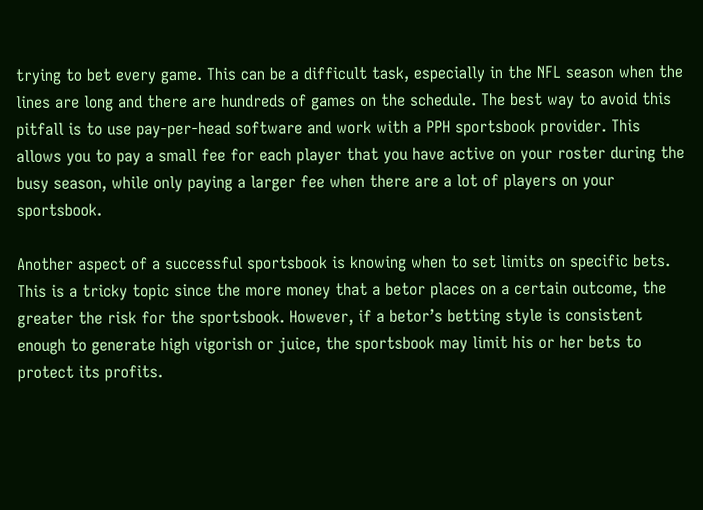trying to bet every game. This can be a difficult task, especially in the NFL season when the lines are long and there are hundreds of games on the schedule. The best way to avoid this pitfall is to use pay-per-head software and work with a PPH sportsbook provider. This allows you to pay a small fee for each player that you have active on your roster during the busy season, while only paying a larger fee when there are a lot of players on your sportsbook.

Another aspect of a successful sportsbook is knowing when to set limits on specific bets. This is a tricky topic since the more money that a betor places on a certain outcome, the greater the risk for the sportsbook. However, if a betor’s betting style is consistent enough to generate high vigorish or juice, the sportsbook may limit his or her bets to protect its profits.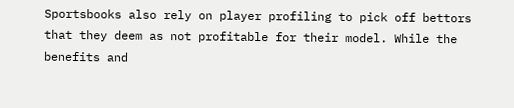Sportsbooks also rely on player profiling to pick off bettors that they deem as not profitable for their model. While the benefits and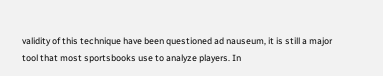validity of this technique have been questioned ad nauseum, it is still a major tool that most sportsbooks use to analyze players. In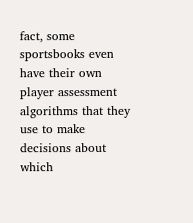fact, some sportsbooks even have their own player assessment algorithms that they use to make decisions about which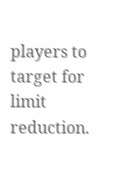players to target for limit reduction.